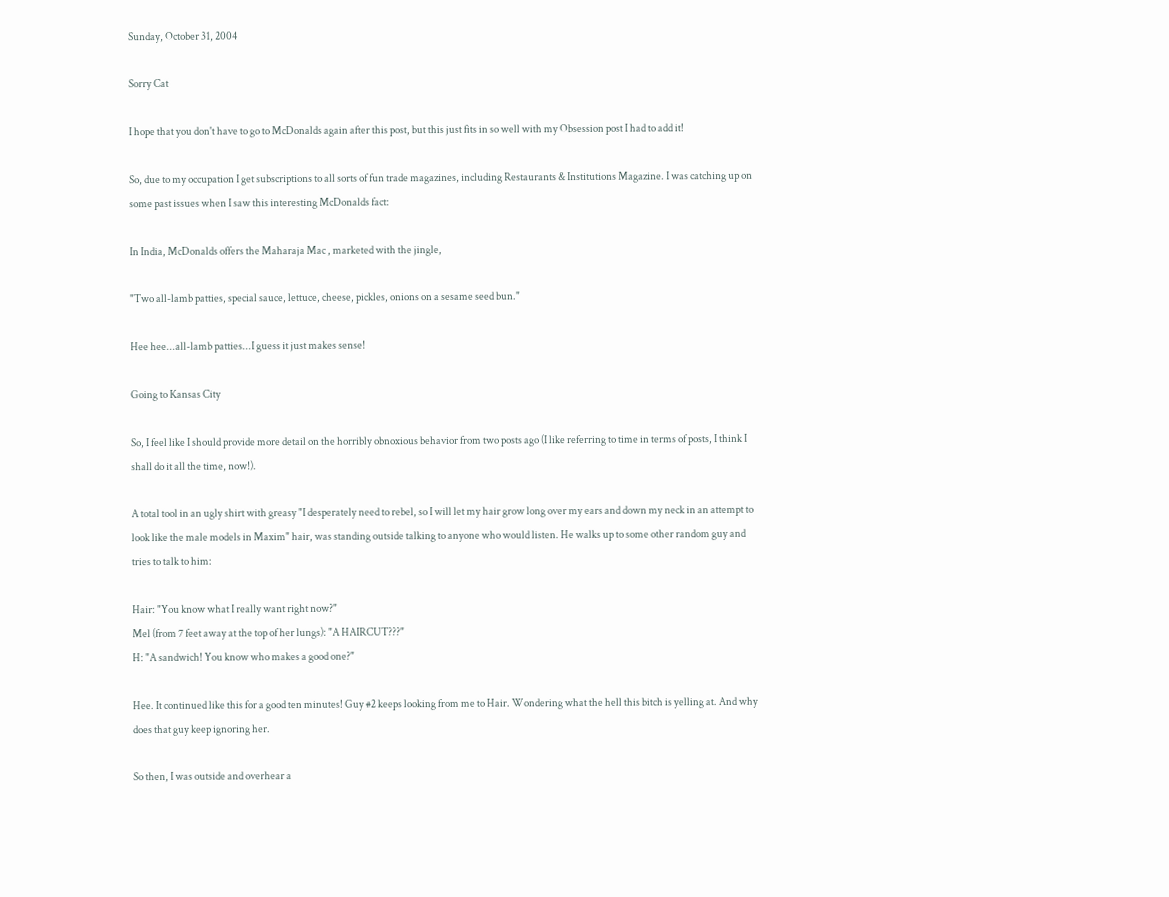Sunday, October 31, 2004

Sorry Cat

I hope that you don't have to go to McDonalds again after this post, but this just fits in so well with my Obsession post I had to add it!

So, due to my occupation I get subscriptions to all sorts of fun trade magazines, including Restaurants & Institutions Magazine. I was catching up on some past issues when I saw this interesting McDonalds fact:

In India, McDonalds offers the Maharaja Mac , marketed with the jingle,

"Two all-lamb patties, special sauce, lettuce, cheese, pickles, onions on a sesame seed bun."

Hee hee...all-lamb patties...I guess it just makes sense!

Going to Kansas City

So, I feel like I should provide more detail on the horribly obnoxious behavior from two posts ago (I like referring to time in terms of posts, I think I shall do it all the time, now!).

A total tool in an ugly shirt with greasy "I desperately need to rebel, so I will let my hair grow long over my ears and down my neck in an attempt to look like the male models in Maxim" hair, was standing outside talking to anyone who would listen. He walks up to some other random guy and tries to talk to him:

Hair: "You know what I really want right now?"
Mel (from 7 feet away at the top of her lungs): "A HAIRCUT???"
H: "A sandwich! You know who makes a good one?"

Hee. It continued like this for a good ten minutes! Guy #2 keeps looking from me to Hair. Wondering what the hell this bitch is yelling at. And why does that guy keep ignoring her.

So then, I was outside and overhear a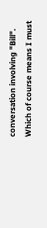conversation involving "Bill". Which of course means I must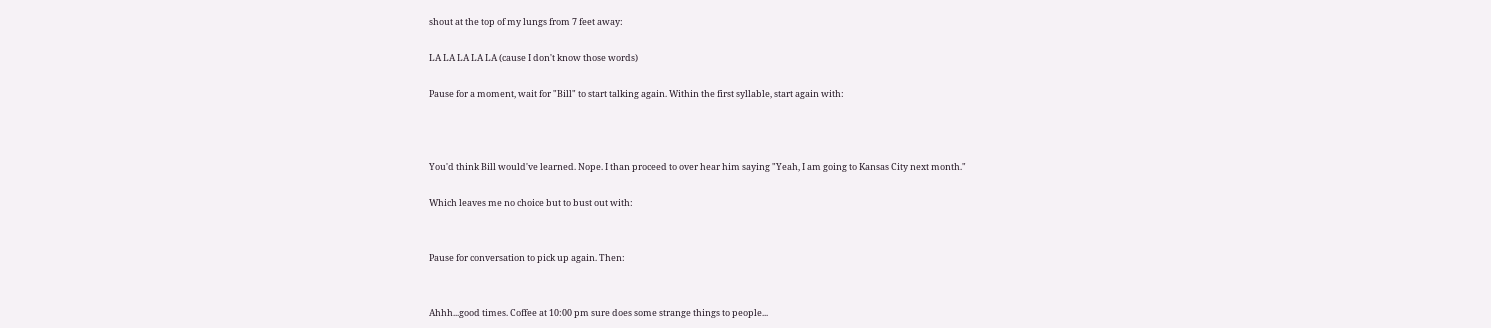shout at the top of my lungs from 7 feet away:

LA LA LA LA LA (cause I don't know those words)

Pause for a moment, wait for "Bill" to start talking again. Within the first syllable, start again with:



You'd think Bill would've learned. Nope. I than proceed to over hear him saying "Yeah, I am going to Kansas City next month."

Which leaves me no choice but to bust out with:


Pause for conversation to pick up again. Then:


Ahhh...good times. Coffee at 10:00 pm sure does some strange things to people...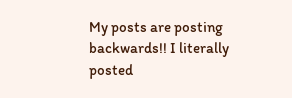My posts are posting backwards!! I literally posted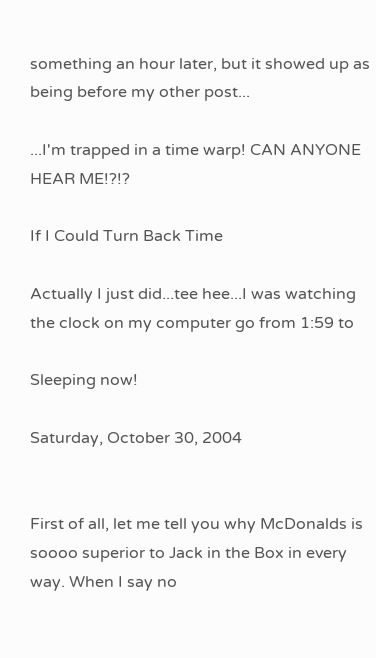something an hour later, but it showed up as being before my other post...

...I'm trapped in a time warp! CAN ANYONE HEAR ME!?!?

If I Could Turn Back Time

Actually I just did...tee hee...I was watching the clock on my computer go from 1:59 to

Sleeping now!

Saturday, October 30, 2004


First of all, let me tell you why McDonalds is soooo superior to Jack in the Box in every way. When I say no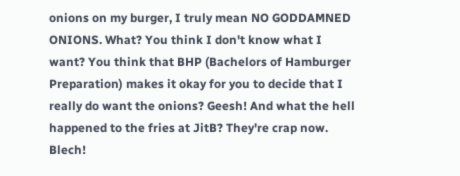onions on my burger, I truly mean NO GODDAMNED ONIONS. What? You think I don't know what I want? You think that BHP (Bachelors of Hamburger Preparation) makes it okay for you to decide that I really do want the onions? Geesh! And what the hell happened to the fries at JitB? They're crap now. Blech!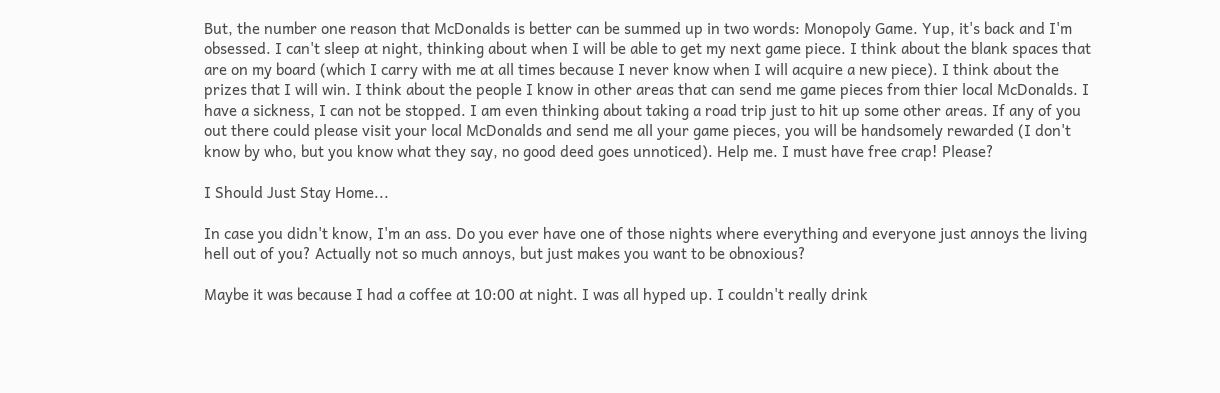But, the number one reason that McDonalds is better can be summed up in two words: Monopoly Game. Yup, it's back and I'm obsessed. I can't sleep at night, thinking about when I will be able to get my next game piece. I think about the blank spaces that are on my board (which I carry with me at all times because I never know when I will acquire a new piece). I think about the prizes that I will win. I think about the people I know in other areas that can send me game pieces from thier local McDonalds. I have a sickness, I can not be stopped. I am even thinking about taking a road trip just to hit up some other areas. If any of you out there could please visit your local McDonalds and send me all your game pieces, you will be handsomely rewarded (I don't know by who, but you know what they say, no good deed goes unnoticed). Help me. I must have free crap! Please?

I Should Just Stay Home...

In case you didn't know, I'm an ass. Do you ever have one of those nights where everything and everyone just annoys the living hell out of you? Actually not so much annoys, but just makes you want to be obnoxious?

Maybe it was because I had a coffee at 10:00 at night. I was all hyped up. I couldn't really drink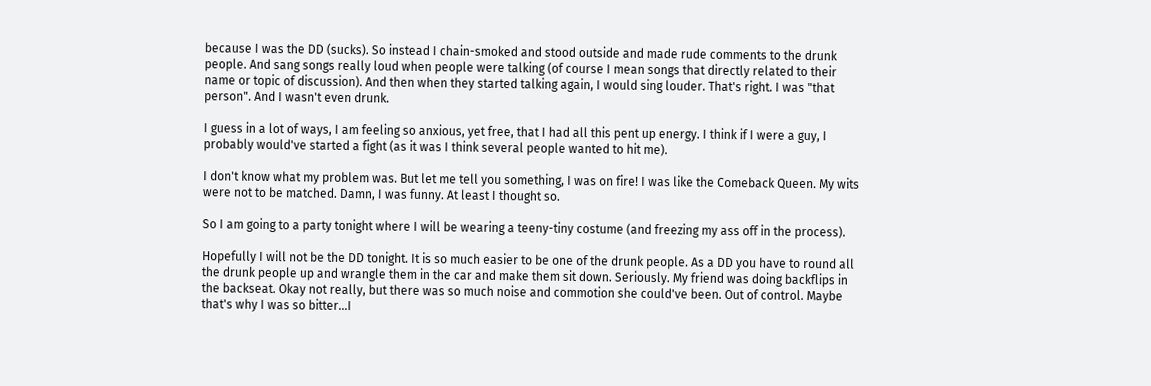because I was the DD (sucks). So instead I chain-smoked and stood outside and made rude comments to the drunk people. And sang songs really loud when people were talking (of course I mean songs that directly related to their name or topic of discussion). And then when they started talking again, I would sing louder. That's right. I was "that person". And I wasn't even drunk.

I guess in a lot of ways, I am feeling so anxious, yet free, that I had all this pent up energy. I think if I were a guy, I probably would've started a fight (as it was I think several people wanted to hit me).

I don't know what my problem was. But let me tell you something, I was on fire! I was like the Comeback Queen. My wits were not to be matched. Damn, I was funny. At least I thought so.

So I am going to a party tonight where I will be wearing a teeny-tiny costume (and freezing my ass off in the process).

Hopefully I will not be the DD tonight. It is so much easier to be one of the drunk people. As a DD you have to round all the drunk people up and wrangle them in the car and make them sit down. Seriously. My friend was doing backflips in the backseat. Okay not really, but there was so much noise and commotion she could've been. Out of control. Maybe that's why I was so bitter...I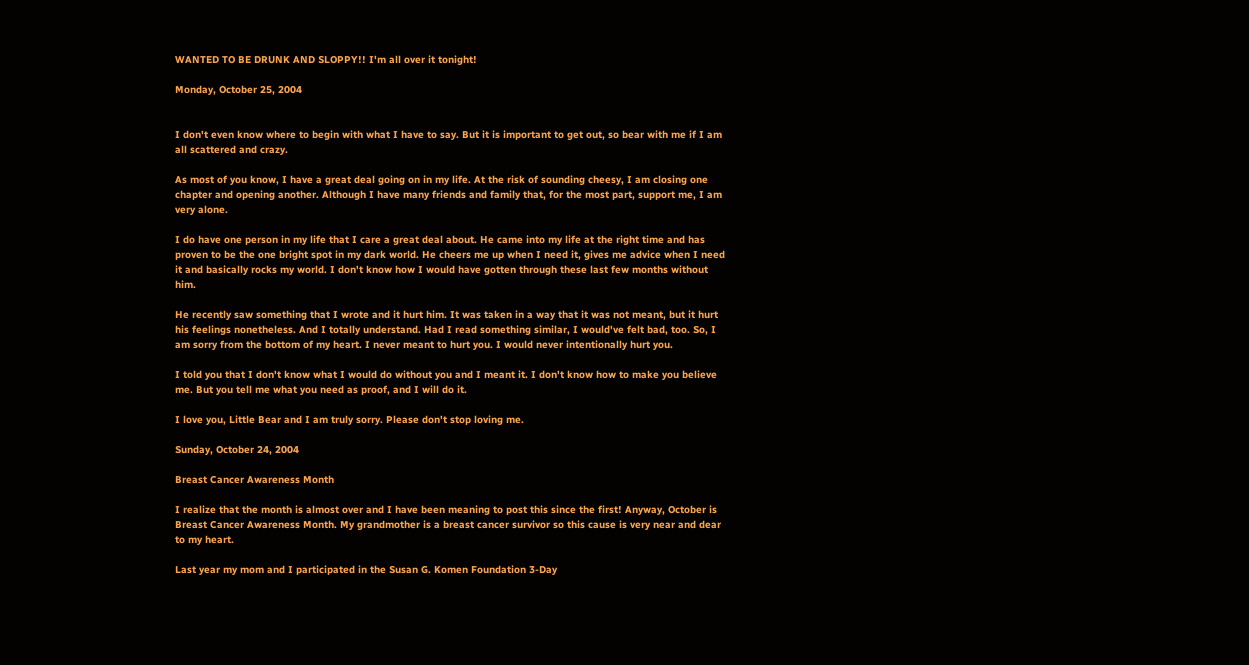WANTED TO BE DRUNK AND SLOPPY!! I'm all over it tonight!

Monday, October 25, 2004


I don't even know where to begin with what I have to say. But it is important to get out, so bear with me if I am all scattered and crazy.

As most of you know, I have a great deal going on in my life. At the risk of sounding cheesy, I am closing one chapter and opening another. Although I have many friends and family that, for the most part, support me, I am very alone.

I do have one person in my life that I care a great deal about. He came into my life at the right time and has proven to be the one bright spot in my dark world. He cheers me up when I need it, gives me advice when I need it and basically rocks my world. I don't know how I would have gotten through these last few months without him.

He recently saw something that I wrote and it hurt him. It was taken in a way that it was not meant, but it hurt his feelings nonetheless. And I totally understand. Had I read something similar, I would've felt bad, too. So, I am sorry from the bottom of my heart. I never meant to hurt you. I would never intentionally hurt you.

I told you that I don't know what I would do without you and I meant it. I don't know how to make you believe me. But you tell me what you need as proof, and I will do it.

I love you, Little Bear and I am truly sorry. Please don't stop loving me.

Sunday, October 24, 2004

Breast Cancer Awareness Month

I realize that the month is almost over and I have been meaning to post this since the first! Anyway, October is Breast Cancer Awareness Month. My grandmother is a breast cancer survivor so this cause is very near and dear to my heart.

Last year my mom and I participated in the Susan G. Komen Foundation 3-Day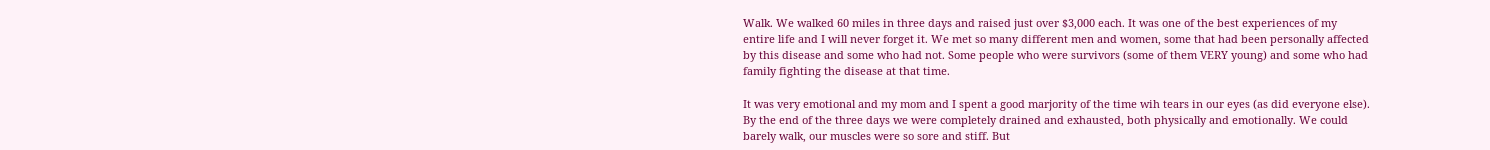Walk. We walked 60 miles in three days and raised just over $3,000 each. It was one of the best experiences of my entire life and I will never forget it. We met so many different men and women, some that had been personally affected by this disease and some who had not. Some people who were survivors (some of them VERY young) and some who had family fighting the disease at that time.

It was very emotional and my mom and I spent a good marjority of the time wih tears in our eyes (as did everyone else). By the end of the three days we were completely drained and exhausted, both physically and emotionally. We could barely walk, our muscles were so sore and stiff. But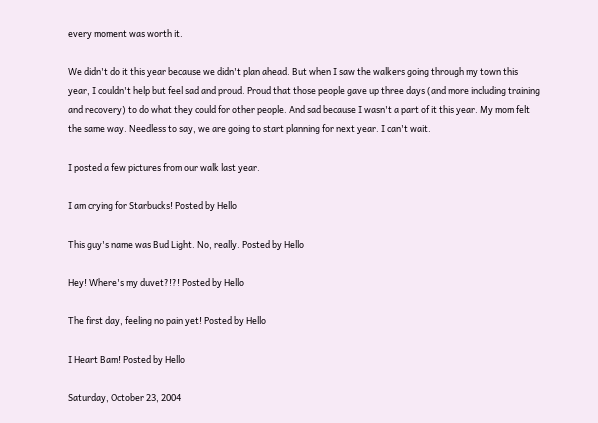every moment was worth it.

We didn't do it this year because we didn't plan ahead. But when I saw the walkers going through my town this year, I couldn't help but feel sad and proud. Proud that those people gave up three days (and more including training and recovery) to do what they could for other people. And sad because I wasn't a part of it this year. My mom felt the same way. Needless to say, we are going to start planning for next year. I can't wait.

I posted a few pictures from our walk last year.

I am crying for Starbucks! Posted by Hello

This guy's name was Bud Light. No, really. Posted by Hello

Hey! Where's my duvet?!?! Posted by Hello

The first day, feeling no pain yet! Posted by Hello

I Heart Bam! Posted by Hello

Saturday, October 23, 2004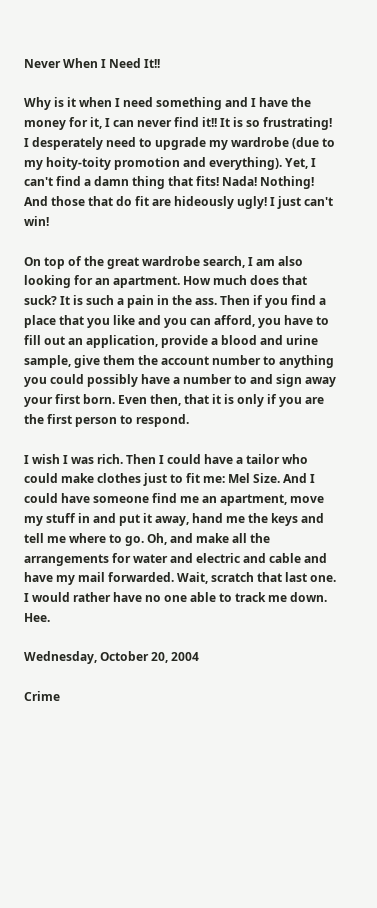Never When I Need It!!

Why is it when I need something and I have the money for it, I can never find it!! It is so frustrating! I desperately need to upgrade my wardrobe (due to my hoity-toity promotion and everything). Yet, I can't find a damn thing that fits! Nada! Nothing! And those that do fit are hideously ugly! I just can't win!

On top of the great wardrobe search, I am also looking for an apartment. How much does that suck? It is such a pain in the ass. Then if you find a place that you like and you can afford, you have to fill out an application, provide a blood and urine sample, give them the account number to anything you could possibly have a number to and sign away your first born. Even then, that it is only if you are the first person to respond.

I wish I was rich. Then I could have a tailor who could make clothes just to fit me: Mel Size. And I could have someone find me an apartment, move my stuff in and put it away, hand me the keys and tell me where to go. Oh, and make all the arrangements for water and electric and cable and have my mail forwarded. Wait, scratch that last one. I would rather have no one able to track me down. Hee.

Wednesday, October 20, 2004

Crime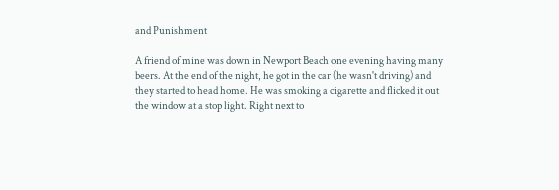and Punishment

A friend of mine was down in Newport Beach one evening having many beers. At the end of the night, he got in the car (he wasn't driving) and they started to head home. He was smoking a cigarette and flicked it out the window at a stop light. Right next to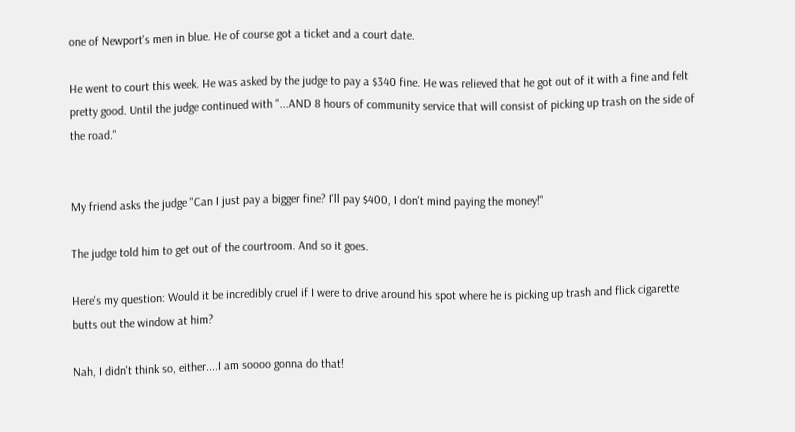one of Newport's men in blue. He of course got a ticket and a court date.

He went to court this week. He was asked by the judge to pay a $340 fine. He was relieved that he got out of it with a fine and felt pretty good. Until the judge continued with "...AND 8 hours of community service that will consist of picking up trash on the side of the road."


My friend asks the judge "Can I just pay a bigger fine? I'll pay $400, I don't mind paying the money!"

The judge told him to get out of the courtroom. And so it goes.

Here's my question: Would it be incredibly cruel if I were to drive around his spot where he is picking up trash and flick cigarette butts out the window at him?

Nah, I didn't think so, either....I am soooo gonna do that!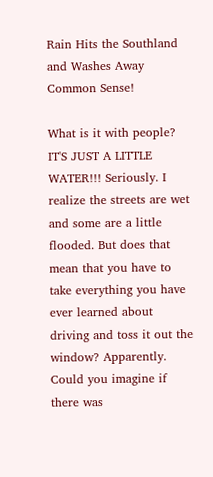Rain Hits the Southland and Washes Away Common Sense!

What is it with people? IT'S JUST A LITTLE WATER!!! Seriously. I realize the streets are wet and some are a little flooded. But does that mean that you have to take everything you have ever learned about driving and toss it out the window? Apparently. Could you imagine if there was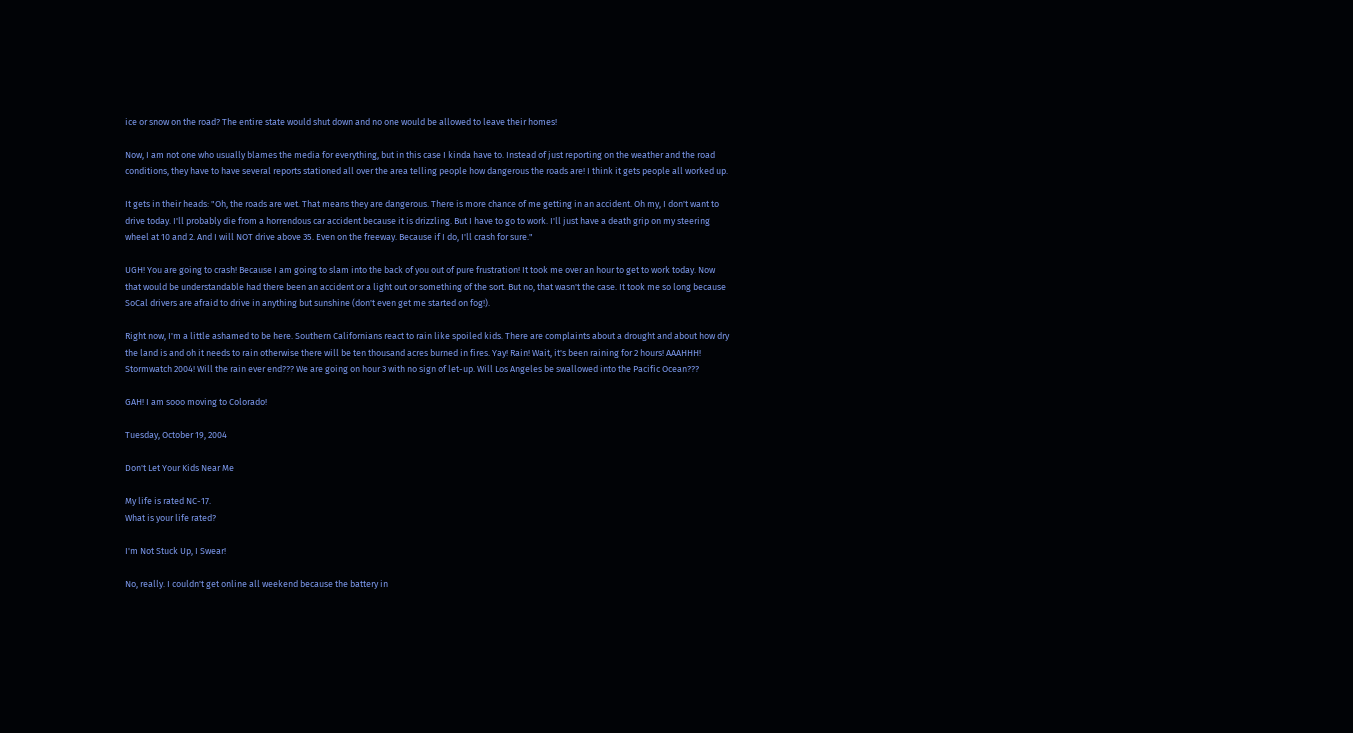ice or snow on the road? The entire state would shut down and no one would be allowed to leave their homes!

Now, I am not one who usually blames the media for everything, but in this case I kinda have to. Instead of just reporting on the weather and the road conditions, they have to have several reports stationed all over the area telling people how dangerous the roads are! I think it gets people all worked up.

It gets in their heads: "Oh, the roads are wet. That means they are dangerous. There is more chance of me getting in an accident. Oh my, I don't want to drive today. I'll probably die from a horrendous car accident because it is drizzling. But I have to go to work. I'll just have a death grip on my steering wheel at 10 and 2. And I will NOT drive above 35. Even on the freeway. Because if I do, I'll crash for sure."

UGH! You are going to crash! Because I am going to slam into the back of you out of pure frustration! It took me over an hour to get to work today. Now that would be understandable had there been an accident or a light out or something of the sort. But no, that wasn't the case. It took me so long because SoCal drivers are afraid to drive in anything but sunshine (don't even get me started on fog!).

Right now, I'm a little ashamed to be here. Southern Californians react to rain like spoiled kids. There are complaints about a drought and about how dry the land is and oh it needs to rain otherwise there will be ten thousand acres burned in fires. Yay! Rain! Wait, it's been raining for 2 hours! AAAHHH! Stormwatch 2004! Will the rain ever end??? We are going on hour 3 with no sign of let-up. Will Los Angeles be swallowed into the Pacific Ocean???

GAH! I am sooo moving to Colorado!

Tuesday, October 19, 2004

Don't Let Your Kids Near Me

My life is rated NC-17.
What is your life rated?

I'm Not Stuck Up, I Swear!

No, really. I couldn't get online all weekend because the battery in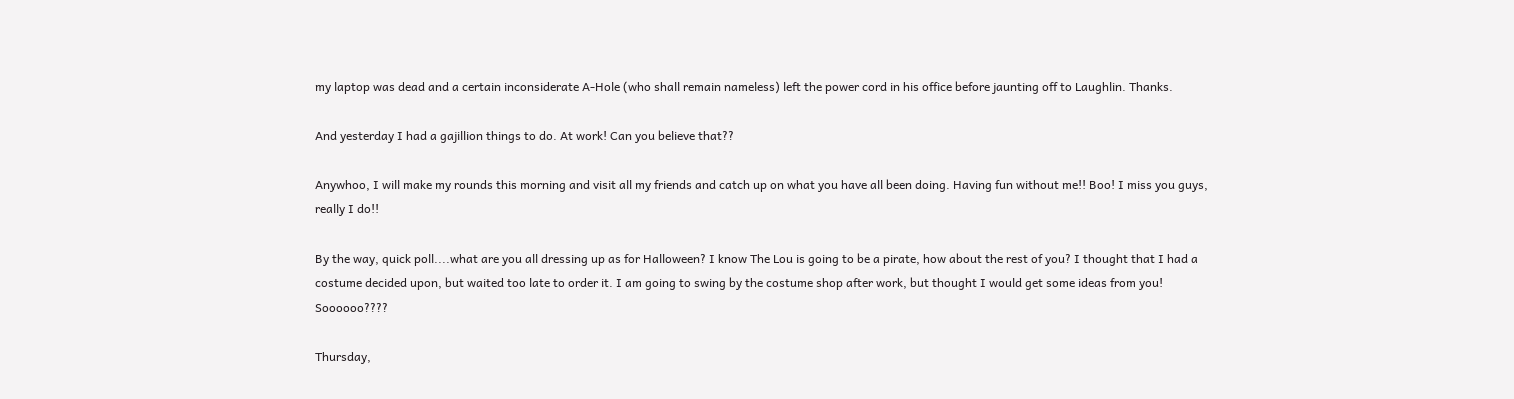my laptop was dead and a certain inconsiderate A-Hole (who shall remain nameless) left the power cord in his office before jaunting off to Laughlin. Thanks.

And yesterday I had a gajillion things to do. At work! Can you believe that??

Anywhoo, I will make my rounds this morning and visit all my friends and catch up on what you have all been doing. Having fun without me!! Boo! I miss you guys, really I do!!

By the way, quick poll....what are you all dressing up as for Halloween? I know The Lou is going to be a pirate, how about the rest of you? I thought that I had a costume decided upon, but waited too late to order it. I am going to swing by the costume shop after work, but thought I would get some ideas from you! Soooooo????

Thursday,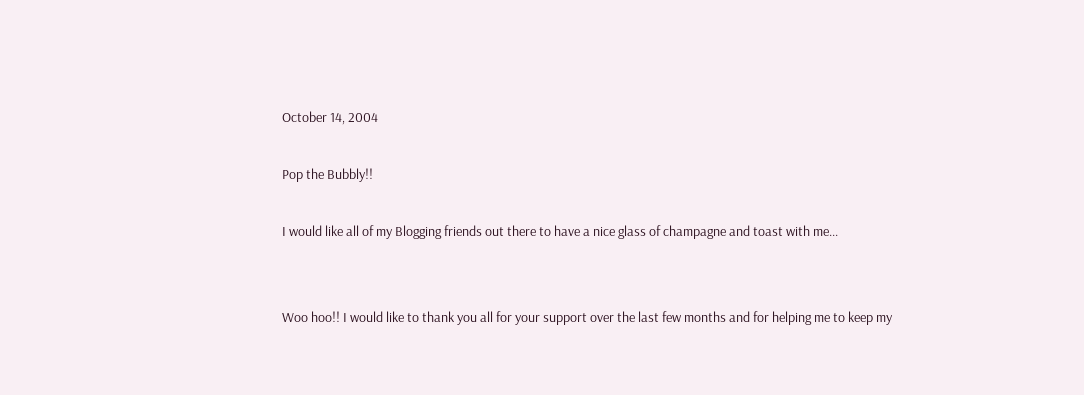October 14, 2004

Pop the Bubbly!!

I would like all of my Blogging friends out there to have a nice glass of champagne and toast with me...


Woo hoo!! I would like to thank you all for your support over the last few months and for helping me to keep my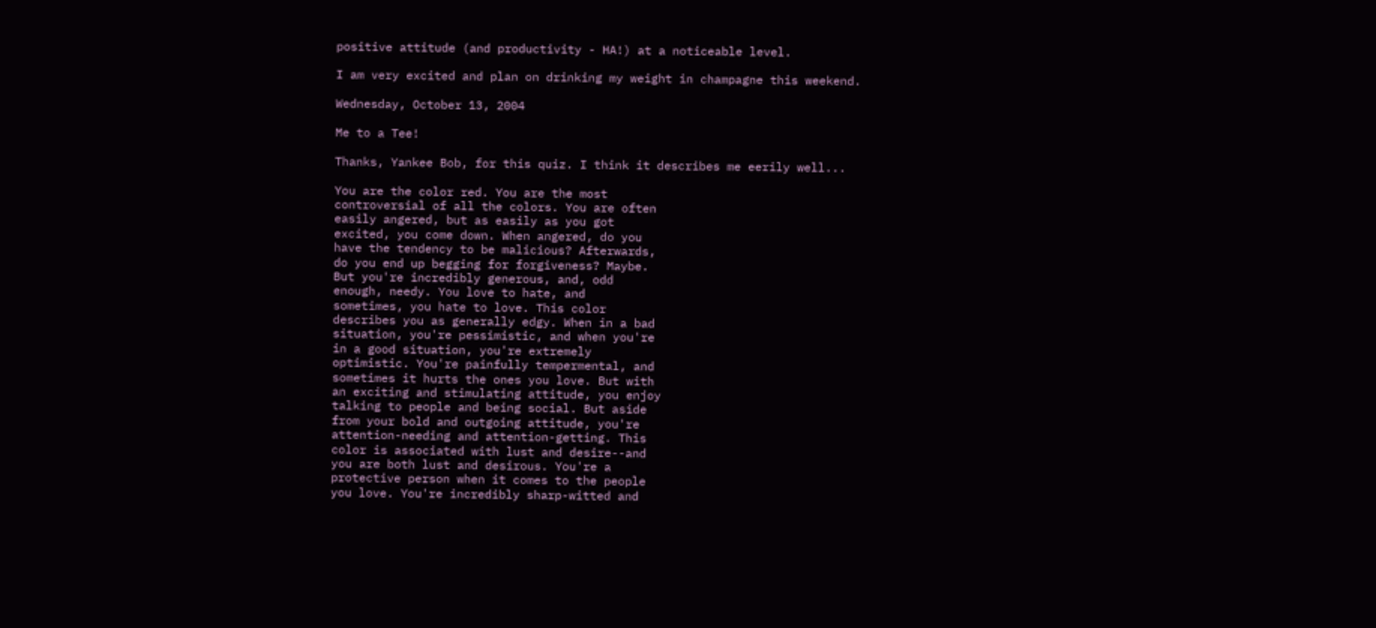positive attitude (and productivity - HA!) at a noticeable level.

I am very excited and plan on drinking my weight in champagne this weekend.

Wednesday, October 13, 2004

Me to a Tee!

Thanks, Yankee Bob, for this quiz. I think it describes me eerily well...

You are the color red. You are the most
controversial of all the colors. You are often
easily angered, but as easily as you got
excited, you come down. When angered, do you
have the tendency to be malicious? Afterwards,
do you end up begging for forgiveness? Maybe.
But you're incredibly generous, and, odd
enough, needy. You love to hate, and
sometimes, you hate to love. This color
describes you as generally edgy. When in a bad
situation, you're pessimistic, and when you're
in a good situation, you're extremely
optimistic. You're painfully tempermental, and
sometimes it hurts the ones you love. But with
an exciting and stimulating attitude, you enjoy
talking to people and being social. But aside
from your bold and outgoing attitude, you're
attention-needing and attention-getting. This
color is associated with lust and desire--and
you are both lust and desirous. You're a
protective person when it comes to the people
you love. You're incredibly sharp-witted and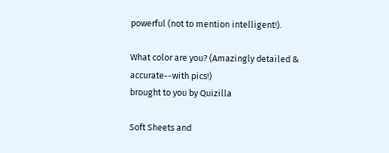powerful (not to mention intelligent!).

What color are you? (Amazingly detailed & accurate--with pics!)
brought to you by Quizilla

Soft Sheets and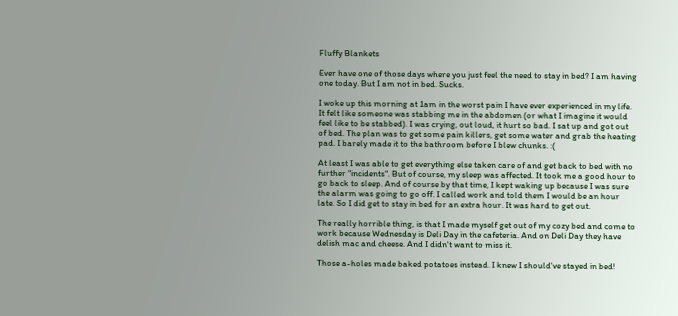Fluffy Blankets

Ever have one of those days where you just feel the need to stay in bed? I am having one today. But I am not in bed. Sucks.

I woke up this morning at 1am in the worst pain I have ever experienced in my life. It felt like someone was stabbing me in the abdomen (or what I imagine it would feel like to be stabbed). I was crying, out loud, it hurt so bad. I sat up and got out of bed. The plan was to get some pain killers, get some water and grab the heating pad. I barely made it to the bathroom before I blew chunks. :(

At least I was able to get everything else taken care of and get back to bed with no further "incidents". But of course, my sleep was affected. It took me a good hour to go back to sleep. And of course by that time, I kept waking up because I was sure the alarm was going to go off. I called work and told them I would be an hour late. So I did get to stay in bed for an extra hour. It was hard to get out.

The really horrible thing, is that I made myself get out of my cozy bed and come to work because Wednesday is Deli Day in the cafeteria. And on Deli Day they have delish mac and cheese. And I didn't want to miss it.

Those a-holes made baked potatoes instead. I knew I should've stayed in bed!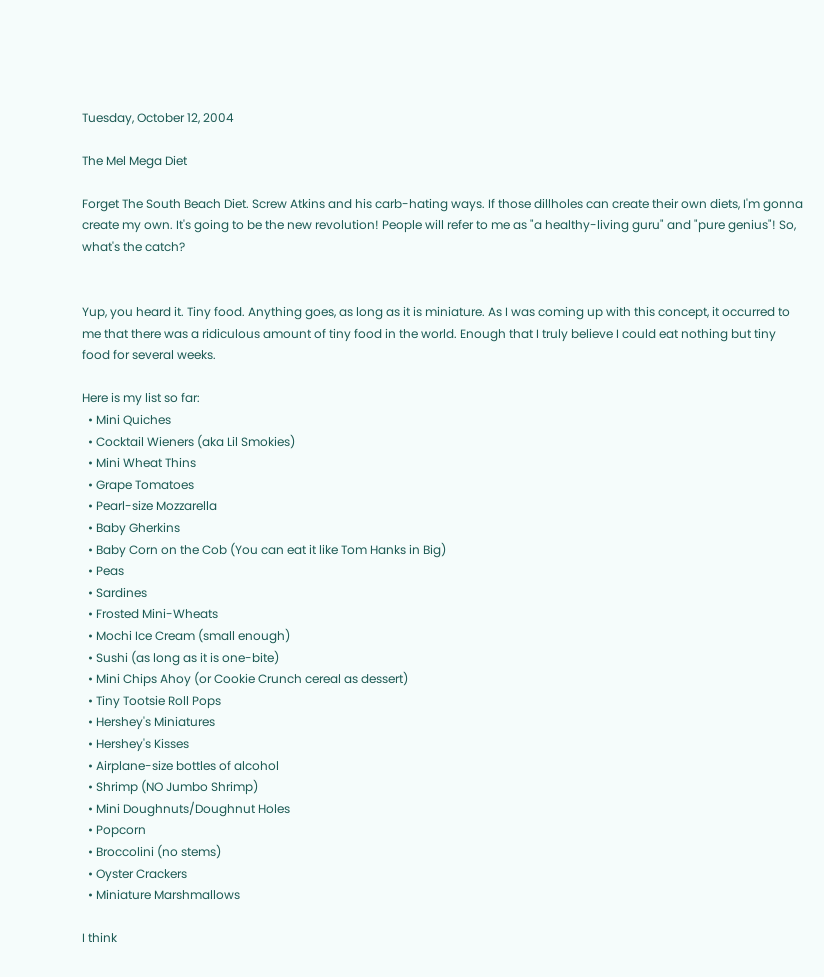Tuesday, October 12, 2004

The Mel Mega Diet

Forget The South Beach Diet. Screw Atkins and his carb-hating ways. If those dillholes can create their own diets, I'm gonna create my own. It's going to be the new revolution! People will refer to me as "a healthy-living guru" and "pure genius"! So, what's the catch?


Yup, you heard it. Tiny food. Anything goes, as long as it is miniature. As I was coming up with this concept, it occurred to me that there was a ridiculous amount of tiny food in the world. Enough that I truly believe I could eat nothing but tiny food for several weeks.

Here is my list so far:
  • Mini Quiches
  • Cocktail Wieners (aka Lil Smokies)
  • Mini Wheat Thins
  • Grape Tomatoes
  • Pearl-size Mozzarella
  • Baby Gherkins
  • Baby Corn on the Cob (You can eat it like Tom Hanks in Big)
  • Peas
  • Sardines
  • Frosted Mini-Wheats
  • Mochi Ice Cream (small enough)
  • Sushi (as long as it is one-bite)
  • Mini Chips Ahoy (or Cookie Crunch cereal as dessert)
  • Tiny Tootsie Roll Pops
  • Hershey's Miniatures
  • Hershey's Kisses
  • Airplane-size bottles of alcohol
  • Shrimp (NO Jumbo Shrimp)
  • Mini Doughnuts/Doughnut Holes
  • Popcorn
  • Broccolini (no stems)
  • Oyster Crackers
  • Miniature Marshmallows

I think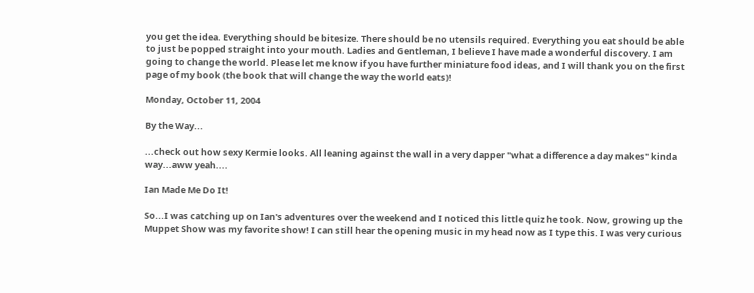you get the idea. Everything should be bitesize. There should be no utensils required. Everything you eat should be able to just be popped straight into your mouth. Ladies and Gentleman, I believe I have made a wonderful discovery. I am going to change the world. Please let me know if you have further miniature food ideas, and I will thank you on the first page of my book (the book that will change the way the world eats)!

Monday, October 11, 2004

By the Way...

...check out how sexy Kermie looks. All leaning against the wall in a very dapper "what a difference a day makes" kinda way...aww yeah....

Ian Made Me Do It!

So...I was catching up on Ian's adventures over the weekend and I noticed this little quiz he took. Now, growing up the Muppet Show was my favorite show! I can still hear the opening music in my head now as I type this. I was very curious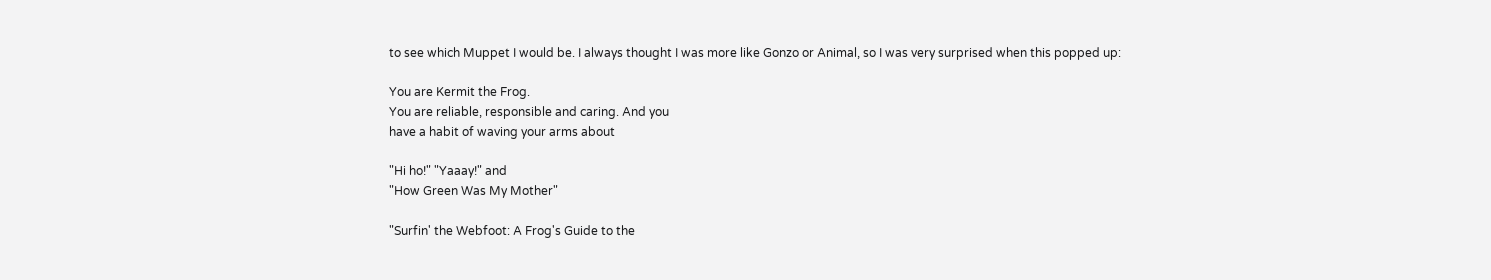to see which Muppet I would be. I always thought I was more like Gonzo or Animal, so I was very surprised when this popped up:

You are Kermit the Frog.
You are reliable, responsible and caring. And you
have a habit of waving your arms about

"Hi ho!" "Yaaay!" and
"How Green Was My Mother"

"Surfin' the Webfoot: A Frog's Guide to the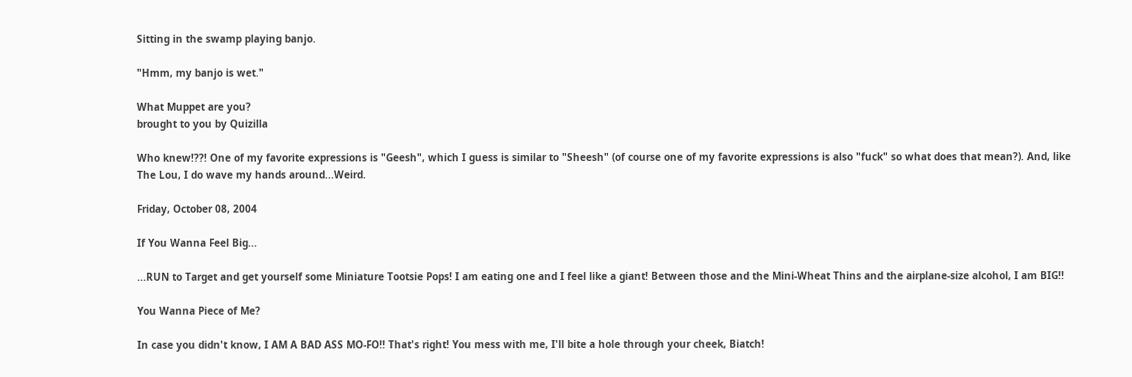Sitting in the swamp playing banjo.

"Hmm, my banjo is wet."

What Muppet are you?
brought to you by Quizilla

Who knew!??! One of my favorite expressions is "Geesh", which I guess is similar to "Sheesh" (of course one of my favorite expressions is also "fuck" so what does that mean?). And, like The Lou, I do wave my hands around...Weird.

Friday, October 08, 2004

If You Wanna Feel Big...

...RUN to Target and get yourself some Miniature Tootsie Pops! I am eating one and I feel like a giant! Between those and the Mini-Wheat Thins and the airplane-size alcohol, I am BIG!!

You Wanna Piece of Me?

In case you didn't know, I AM A BAD ASS MO-FO!! That's right! You mess with me, I'll bite a hole through your cheek, Biatch!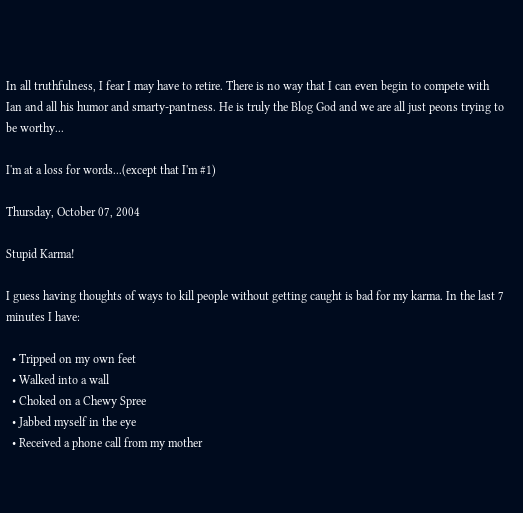In all truthfulness, I fear I may have to retire. There is no way that I can even begin to compete with Ian and all his humor and smarty-pantness. He is truly the Blog God and we are all just peons trying to be worthy...

I'm at a loss for words...(except that I'm #1)

Thursday, October 07, 2004

Stupid Karma!

I guess having thoughts of ways to kill people without getting caught is bad for my karma. In the last 7 minutes I have:

  • Tripped on my own feet
  • Walked into a wall
  • Choked on a Chewy Spree
  • Jabbed myself in the eye
  • Received a phone call from my mother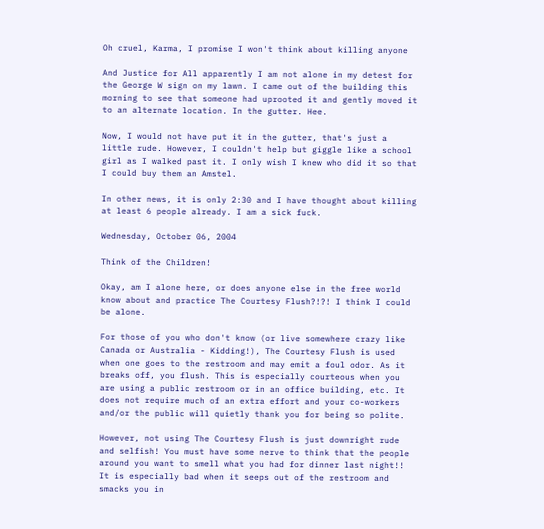Oh cruel, Karma, I promise I won't think about killing anyone

And Justice for All apparently I am not alone in my detest for the George W sign on my lawn. I came out of the building this morning to see that someone had uprooted it and gently moved it to an alternate location. In the gutter. Hee.

Now, I would not have put it in the gutter, that's just a little rude. However, I couldn't help but giggle like a school girl as I walked past it. I only wish I knew who did it so that I could buy them an Amstel.

In other news, it is only 2:30 and I have thought about killing at least 6 people already. I am a sick fuck.

Wednesday, October 06, 2004

Think of the Children!

Okay, am I alone here, or does anyone else in the free world know about and practice The Courtesy Flush?!?! I think I could be alone.

For those of you who don't know (or live somewhere crazy like Canada or Australia - Kidding!), The Courtesy Flush is used when one goes to the restroom and may emit a foul odor. As it breaks off, you flush. This is especially courteous when you are using a public restroom or in an office building, etc. It does not require much of an extra effort and your co-workers and/or the public will quietly thank you for being so polite.

However, not using The Courtesy Flush is just downright rude and selfish! You must have some nerve to think that the people around you want to smell what you had for dinner last night!! It is especially bad when it seeps out of the restroom and smacks you in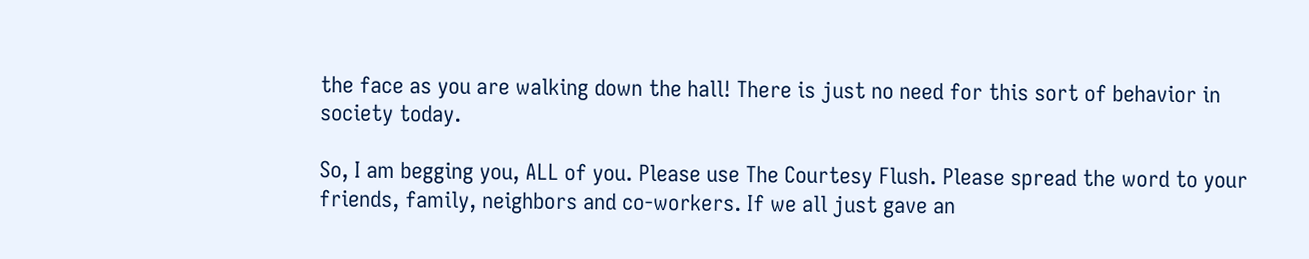the face as you are walking down the hall! There is just no need for this sort of behavior in society today.

So, I am begging you, ALL of you. Please use The Courtesy Flush. Please spread the word to your friends, family, neighbors and co-workers. If we all just gave an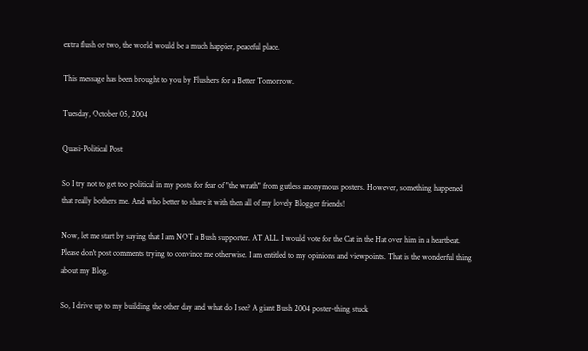extra flush or two, the world would be a much happier, peaceful place.

This message has been brought to you by Flushers for a Better Tomorrow.

Tuesday, October 05, 2004

Quasi-Political Post

So I try not to get too political in my posts for fear of "the wrath" from gutless anonymous posters. However, something happened that really bothers me. And who better to share it with then all of my lovely Blogger friends!

Now, let me start by saying that I am NOT a Bush supporter. AT ALL. I would vote for the Cat in the Hat over him in a heartbeat. Please don't post comments trying to convince me otherwise. I am entitled to my opinions and viewpoints. That is the wonderful thing about my Blog.

So, I drive up to my building the other day and what do I see? A giant Bush 2004 poster-thing stuck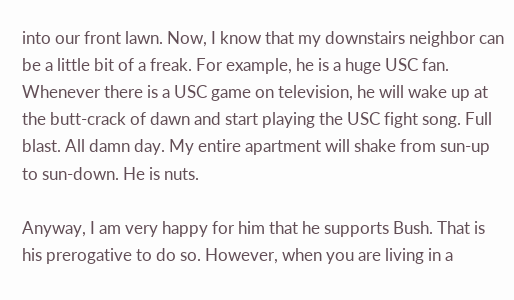into our front lawn. Now, I know that my downstairs neighbor can be a little bit of a freak. For example, he is a huge USC fan. Whenever there is a USC game on television, he will wake up at the butt-crack of dawn and start playing the USC fight song. Full blast. All damn day. My entire apartment will shake from sun-up to sun-down. He is nuts.

Anyway, I am very happy for him that he supports Bush. That is his prerogative to do so. However, when you are living in a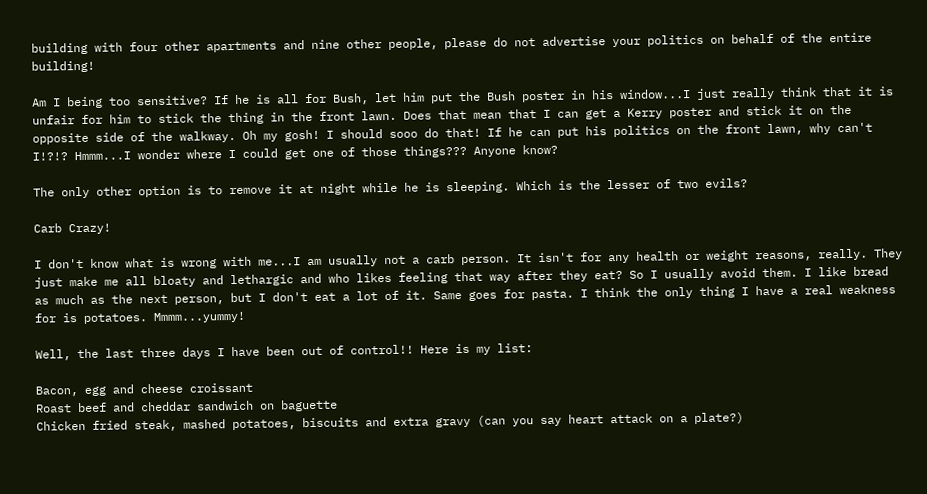building with four other apartments and nine other people, please do not advertise your politics on behalf of the entire building!

Am I being too sensitive? If he is all for Bush, let him put the Bush poster in his window...I just really think that it is unfair for him to stick the thing in the front lawn. Does that mean that I can get a Kerry poster and stick it on the opposite side of the walkway. Oh my gosh! I should sooo do that! If he can put his politics on the front lawn, why can't I!?!? Hmmm...I wonder where I could get one of those things??? Anyone know?

The only other option is to remove it at night while he is sleeping. Which is the lesser of two evils?

Carb Crazy!

I don't know what is wrong with me...I am usually not a carb person. It isn't for any health or weight reasons, really. They just make me all bloaty and lethargic and who likes feeling that way after they eat? So I usually avoid them. I like bread as much as the next person, but I don't eat a lot of it. Same goes for pasta. I think the only thing I have a real weakness for is potatoes. Mmmm...yummy!

Well, the last three days I have been out of control!! Here is my list:

Bacon, egg and cheese croissant
Roast beef and cheddar sandwich on baguette
Chicken fried steak, mashed potatoes, biscuits and extra gravy (can you say heart attack on a plate?)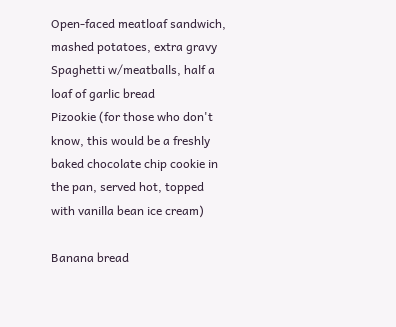Open-faced meatloaf sandwich, mashed potatoes, extra gravy
Spaghetti w/meatballs, half a loaf of garlic bread
Pizookie (for those who don't know, this would be a freshly baked chocolate chip cookie in the pan, served hot, topped with vanilla bean ice cream)

Banana bread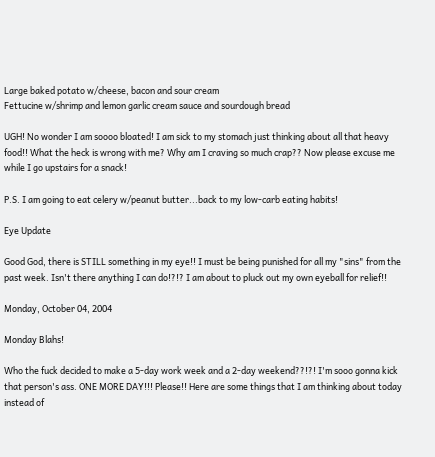Large baked potato w/cheese, bacon and sour cream
Fettucine w/shrimp and lemon garlic cream sauce and sourdough bread

UGH! No wonder I am soooo bloated! I am sick to my stomach just thinking about all that heavy food!! What the heck is wrong with me? Why am I craving so much crap?? Now please excuse me while I go upstairs for a snack!

P.S. I am going to eat celery w/peanut butter...back to my low-carb eating habits!

Eye Update

Good God, there is STILL something in my eye!! I must be being punished for all my "sins" from the past week. Isn't there anything I can do!?!? I am about to pluck out my own eyeball for relief!!

Monday, October 04, 2004

Monday Blahs!

Who the fuck decided to make a 5-day work week and a 2-day weekend??!?! I'm sooo gonna kick that person's ass. ONE MORE DAY!!! Please!! Here are some things that I am thinking about today instead of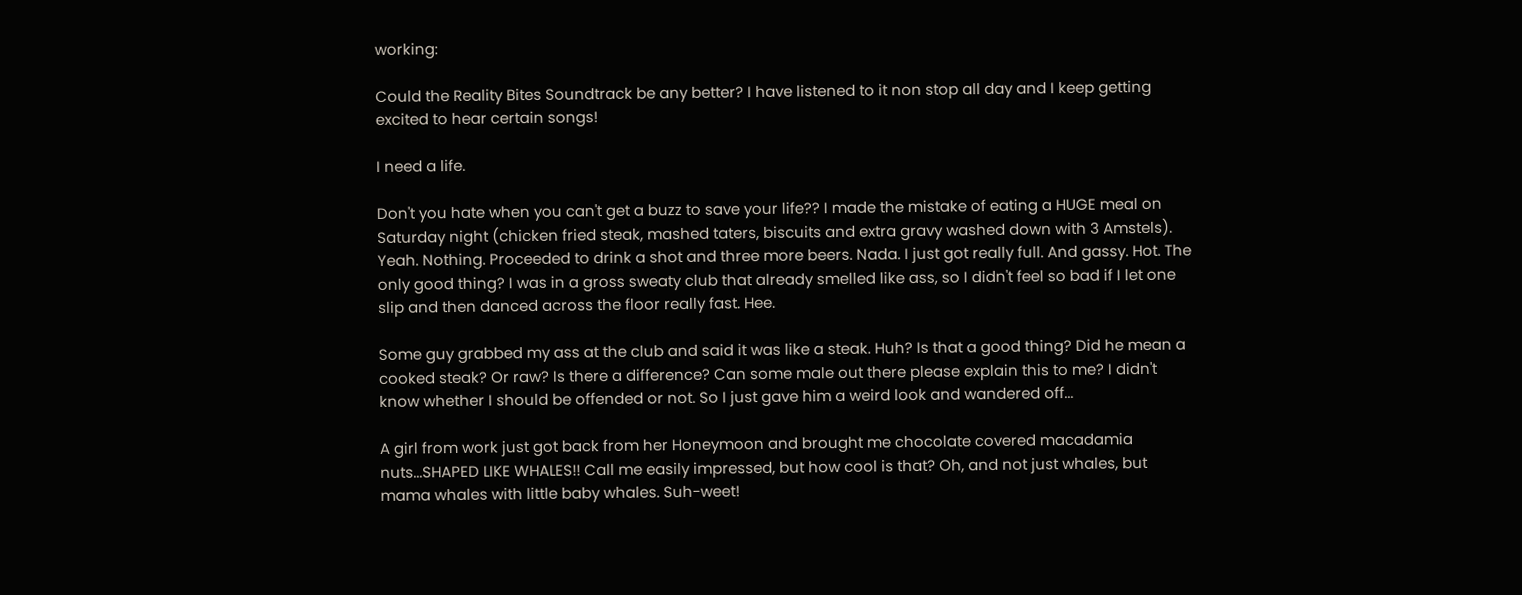working:

Could the Reality Bites Soundtrack be any better? I have listened to it non stop all day and I keep getting excited to hear certain songs!

I need a life.

Don't you hate when you can't get a buzz to save your life?? I made the mistake of eating a HUGE meal on Saturday night (chicken fried steak, mashed taters, biscuits and extra gravy washed down with 3 Amstels). Yeah. Nothing. Proceeded to drink a shot and three more beers. Nada. I just got really full. And gassy. Hot. The only good thing? I was in a gross sweaty club that already smelled like ass, so I didn't feel so bad if I let one slip and then danced across the floor really fast. Hee.

Some guy grabbed my ass at the club and said it was like a steak. Huh? Is that a good thing? Did he mean a cooked steak? Or raw? Is there a difference? Can some male out there please explain this to me? I didn't know whether I should be offended or not. So I just gave him a weird look and wandered off...

A girl from work just got back from her Honeymoon and brought me chocolate covered macadamia nuts...SHAPED LIKE WHALES!! Call me easily impressed, but how cool is that? Oh, and not just whales, but mama whales with little baby whales. Suh-weet!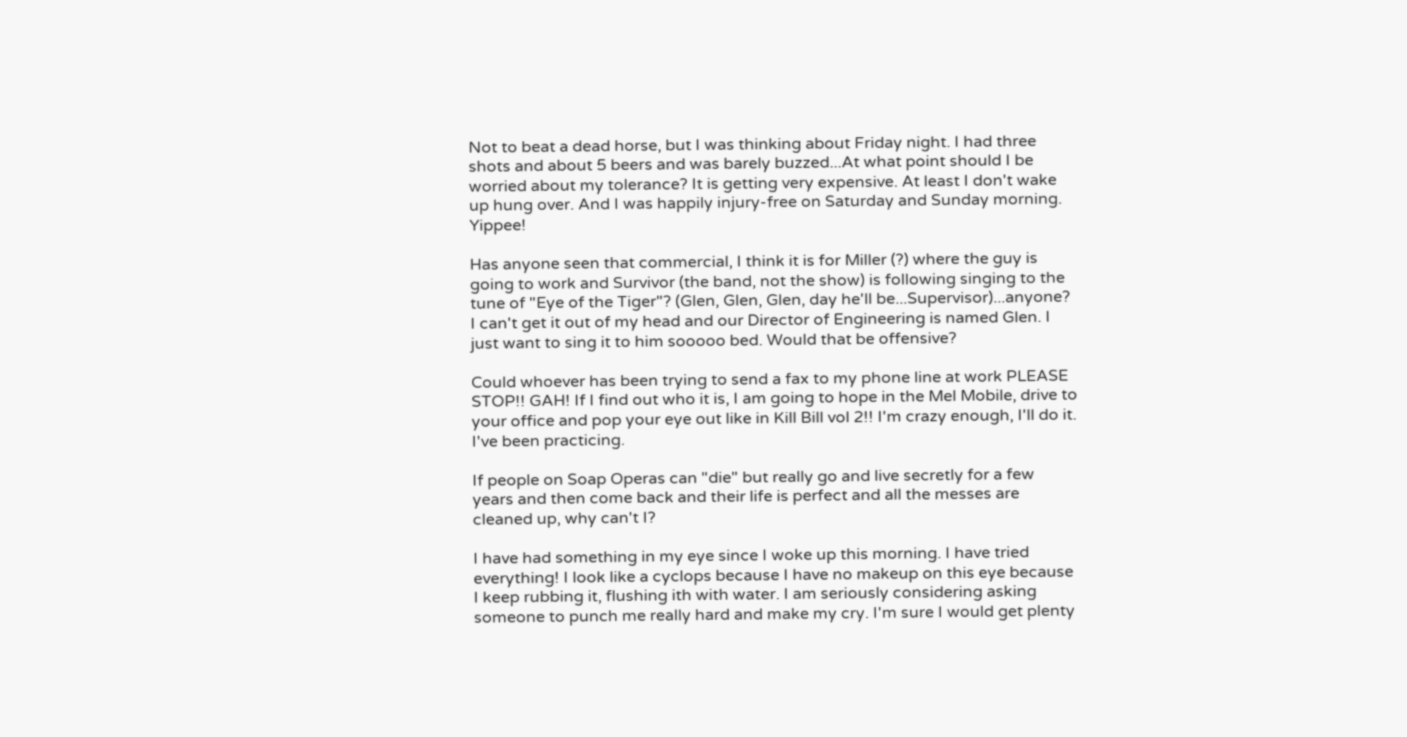Not to beat a dead horse, but I was thinking about Friday night. I had three shots and about 5 beers and was barely buzzed...At what point should I be worried about my tolerance? It is getting very expensive. At least I don't wake up hung over. And I was happily injury-free on Saturday and Sunday morning. Yippee!

Has anyone seen that commercial, I think it is for Miller (?) where the guy is going to work and Survivor (the band, not the show) is following singing to the tune of "Eye of the Tiger"? (Glen, Glen, Glen, day he'll be...Supervisor)...anyone? I can't get it out of my head and our Director of Engineering is named Glen. I just want to sing it to him sooooo bed. Would that be offensive?

Could whoever has been trying to send a fax to my phone line at work PLEASE STOP!! GAH! If I find out who it is, I am going to hope in the Mel Mobile, drive to your office and pop your eye out like in Kill Bill vol 2!! I'm crazy enough, I'll do it. I've been practicing.

If people on Soap Operas can "die" but really go and live secretly for a few years and then come back and their life is perfect and all the messes are cleaned up, why can't I?

I have had something in my eye since I woke up this morning. I have tried everything! I look like a cyclops because I have no makeup on this eye because I keep rubbing it, flushing ith with water. I am seriously considering asking someone to punch me really hard and make my cry. I'm sure I would get plenty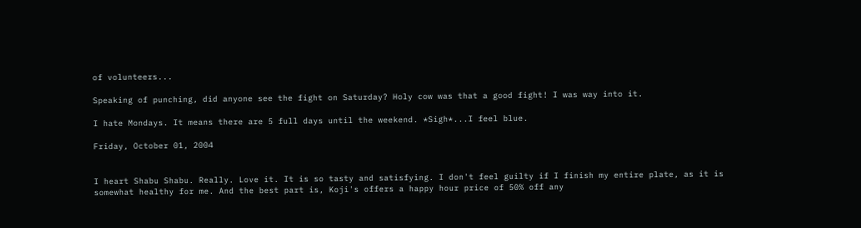of volunteers...

Speaking of punching, did anyone see the fight on Saturday? Holy cow was that a good fight! I was way into it.

I hate Mondays. It means there are 5 full days until the weekend. *Sigh*...I feel blue.

Friday, October 01, 2004


I heart Shabu Shabu. Really. Love it. It is so tasty and satisfying. I don't feel guilty if I finish my entire plate, as it is somewhat healthy for me. And the best part is, Koji's offers a happy hour price of 50% off any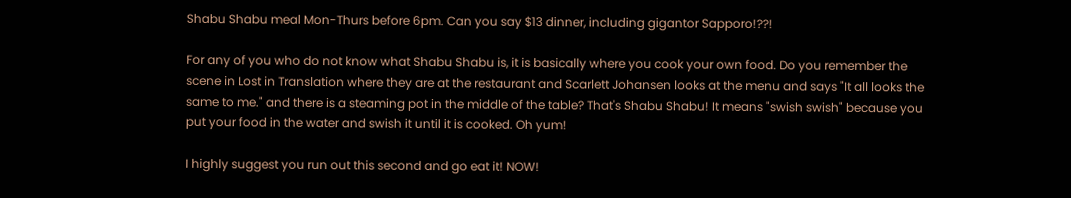Shabu Shabu meal Mon-Thurs before 6pm. Can you say $13 dinner, including gigantor Sapporo!??!

For any of you who do not know what Shabu Shabu is, it is basically where you cook your own food. Do you remember the scene in Lost in Translation where they are at the restaurant and Scarlett Johansen looks at the menu and says "It all looks the same to me." and there is a steaming pot in the middle of the table? That's Shabu Shabu! It means "swish swish" because you put your food in the water and swish it until it is cooked. Oh yum!

I highly suggest you run out this second and go eat it! NOW!